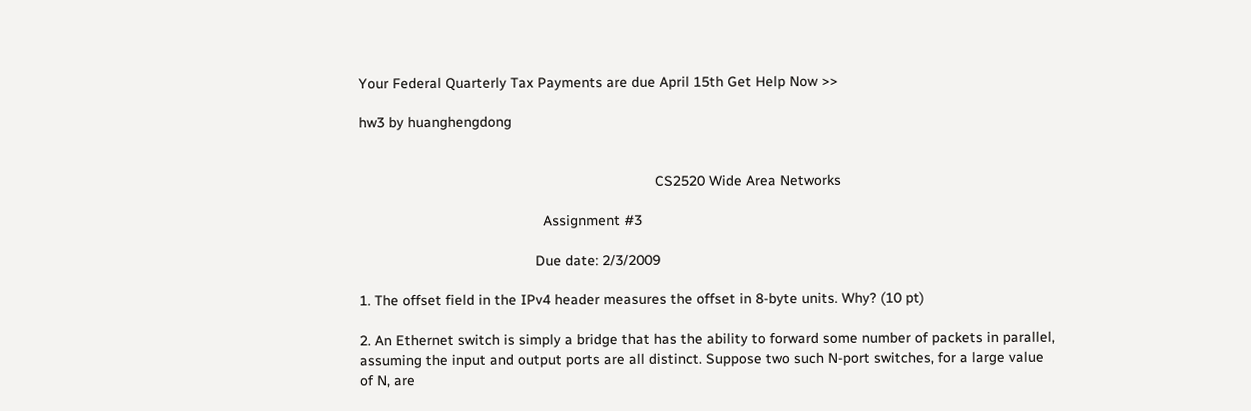Your Federal Quarterly Tax Payments are due April 15th Get Help Now >>

hw3 by huanghengdong


                                                                          CS2520 Wide Area Networks

                                              Assignment #3

                                            Due date: 2/3/2009

1. The offset field in the IPv4 header measures the offset in 8-byte units. Why? (10 pt)

2. An Ethernet switch is simply a bridge that has the ability to forward some number of packets in parallel,
assuming the input and output ports are all distinct. Suppose two such N-port switches, for a large value
of N, are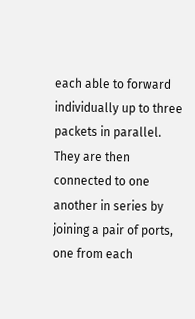each able to forward individually up to three packets in parallel. They are then connected to one
another in series by joining a pair of ports, one from each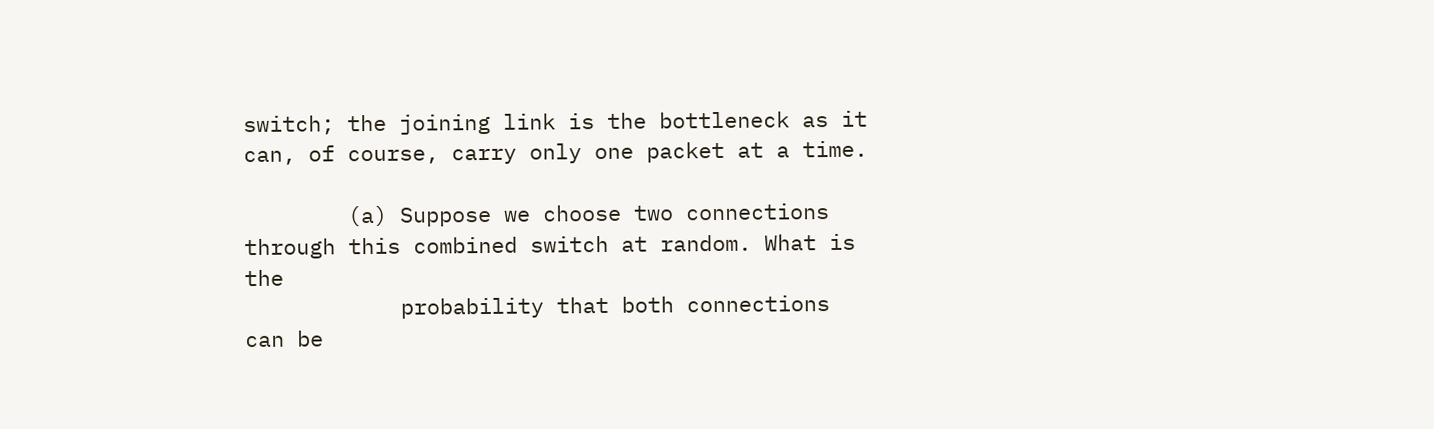switch; the joining link is the bottleneck as it
can, of course, carry only one packet at a time.

        (a) Suppose we choose two connections through this combined switch at random. What is the
            probability that both connections can be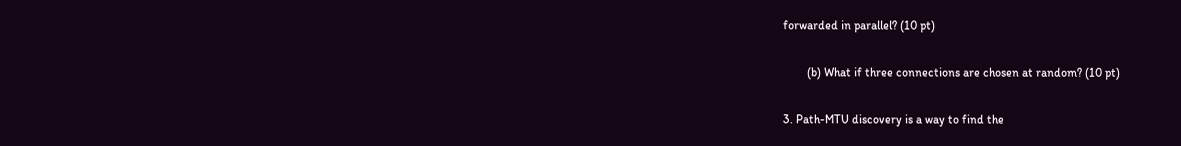forwarded in parallel? (10 pt)

        (b) What if three connections are chosen at random? (10 pt)

3. Path-MTU discovery is a way to find the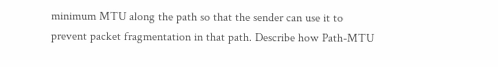minimum MTU along the path so that the sender can use it to
prevent packet fragmentation in that path. Describe how Path-MTU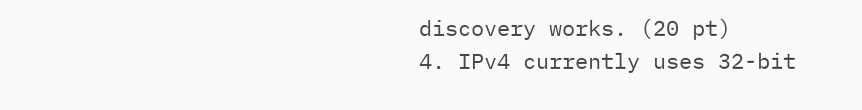discovery works. (20 pt)
4. IPv4 currently uses 32-bit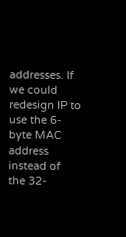addresses. If we could redesign IP to use the 6-byte MAC address instead of
the 32-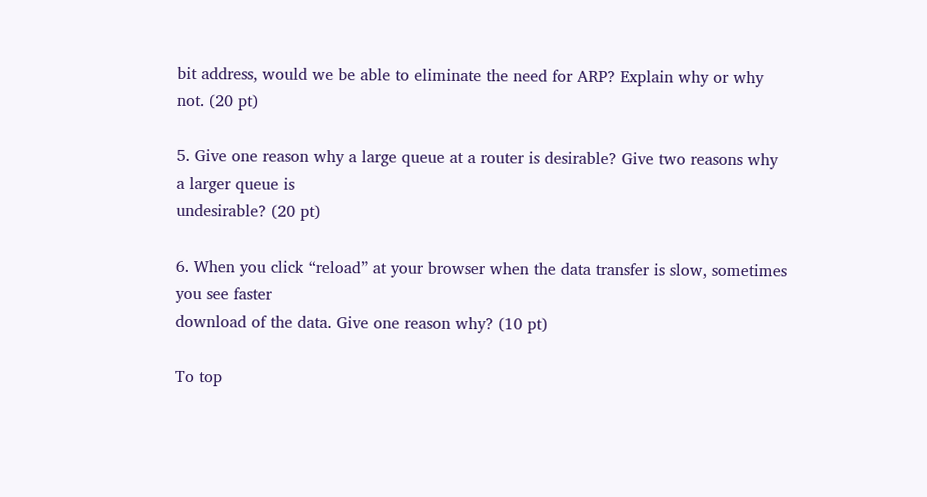bit address, would we be able to eliminate the need for ARP? Explain why or why not. (20 pt)

5. Give one reason why a large queue at a router is desirable? Give two reasons why a larger queue is
undesirable? (20 pt)

6. When you click “reload” at your browser when the data transfer is slow, sometimes you see faster
download of the data. Give one reason why? (10 pt)

To top